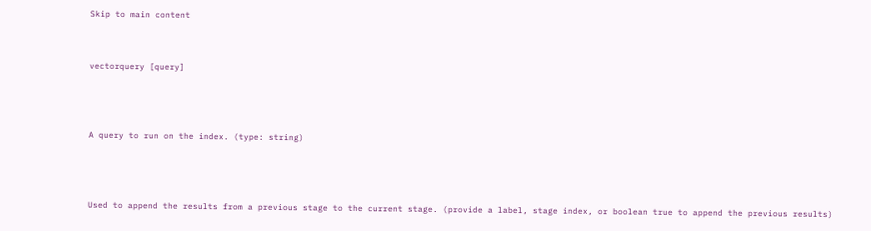Skip to main content


vectorquery [query]



A query to run on the index. (type: string)



Used to append the results from a previous stage to the current stage. (provide a label, stage index, or boolean true to append the previous results)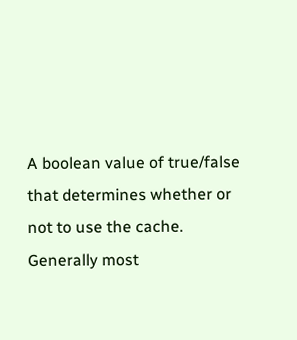A boolean value of true/false that determines whether or not to use the cache. Generally most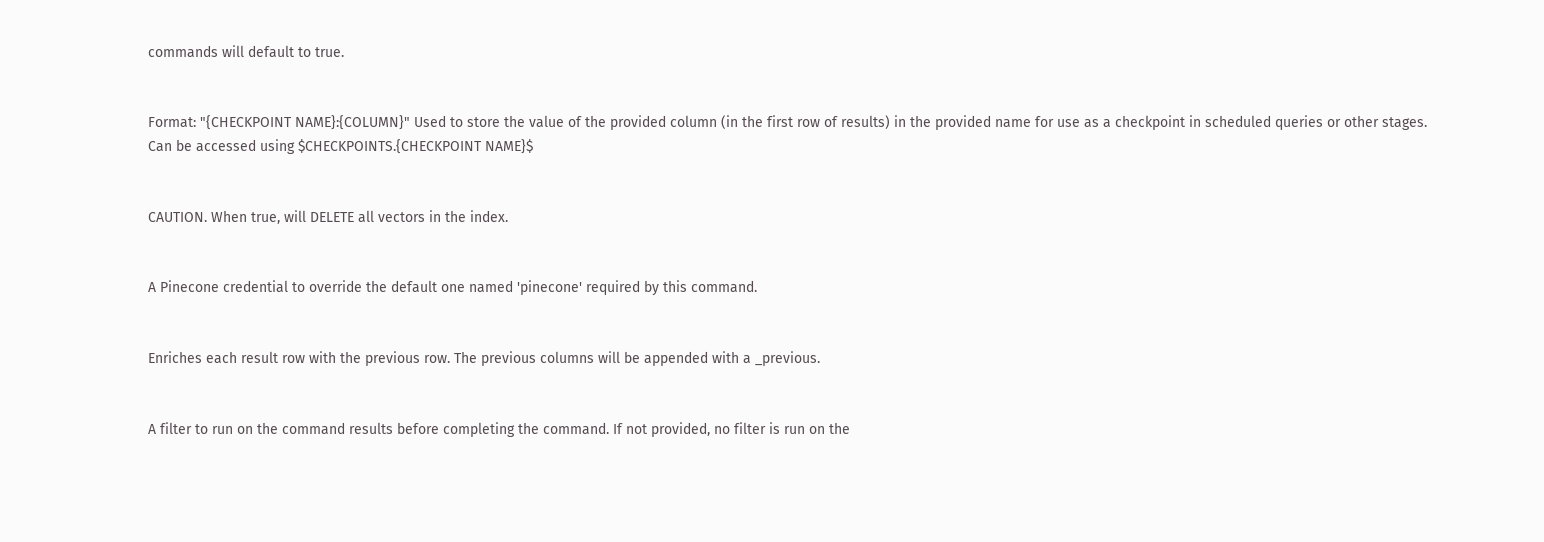commands will default to true.


Format: "{CHECKPOINT NAME}:{COLUMN}" Used to store the value of the provided column (in the first row of results) in the provided name for use as a checkpoint in scheduled queries or other stages. Can be accessed using $CHECKPOINTS.{CHECKPOINT NAME}$


CAUTION. When true, will DELETE all vectors in the index.


A Pinecone credential to override the default one named 'pinecone' required by this command.


Enriches each result row with the previous row. The previous columns will be appended with a _previous.


A filter to run on the command results before completing the command. If not provided, no filter is run on the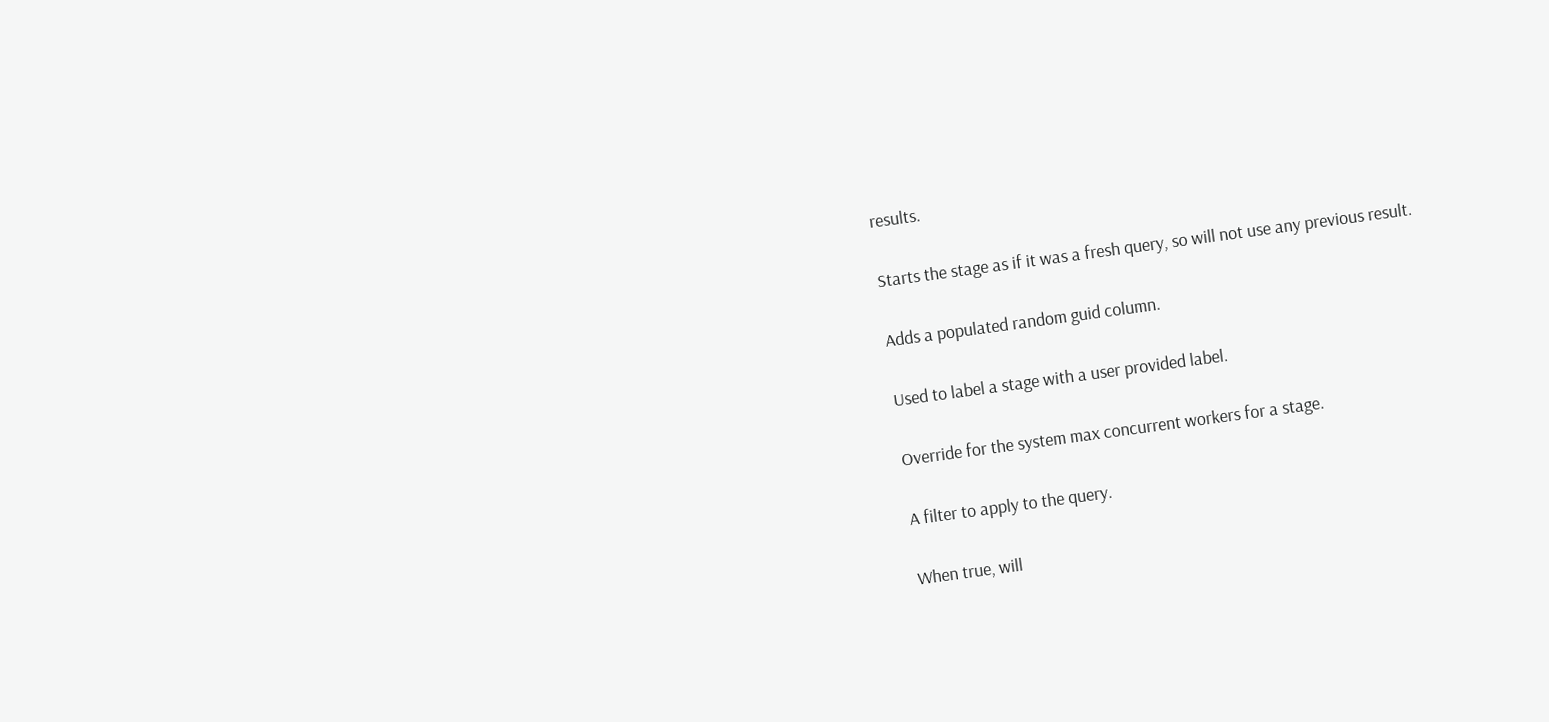results.


Starts the stage as if it was a fresh query, so will not use any previous result.


Adds a populated random guid column.


Used to label a stage with a user provided label.


Override for the system max concurrent workers for a stage.


A filter to apply to the query.


When true, will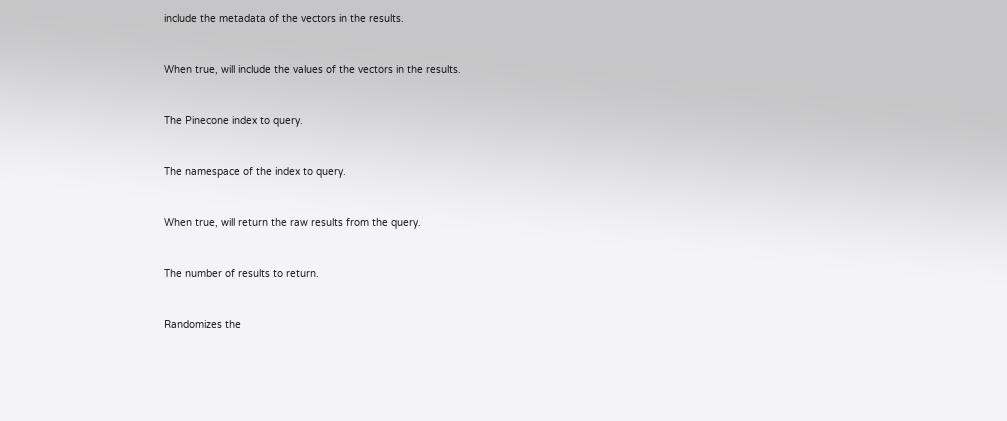include the metadata of the vectors in the results.


When true, will include the values of the vectors in the results.


The Pinecone index to query.


The namespace of the index to query.


When true, will return the raw results from the query.


The number of results to return.


Randomizes the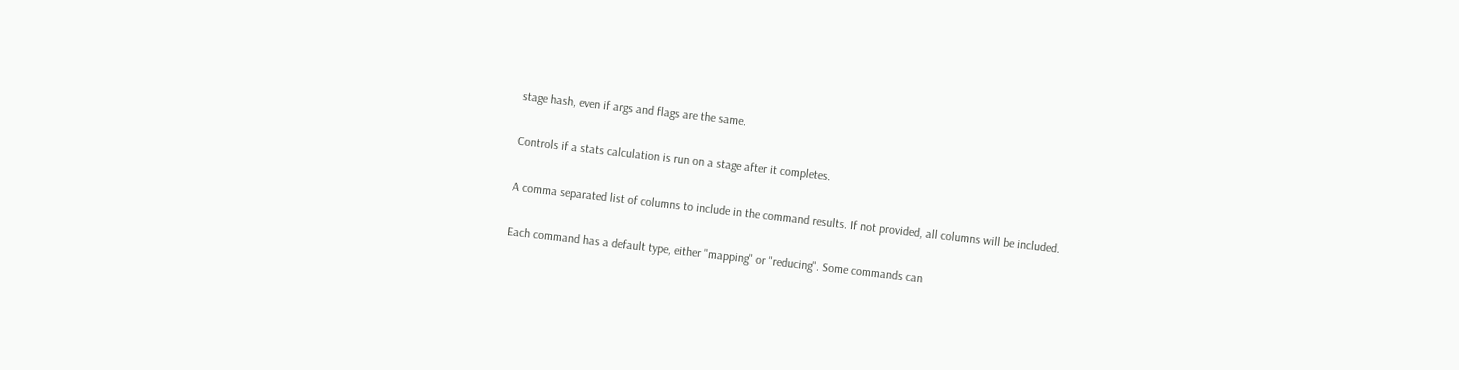stage hash, even if args and flags are the same.


Controls if a stats calculation is run on a stage after it completes.


A comma separated list of columns to include in the command results. If not provided, all columns will be included.


Each command has a default type, either "mapping" or "reducing". Some commands can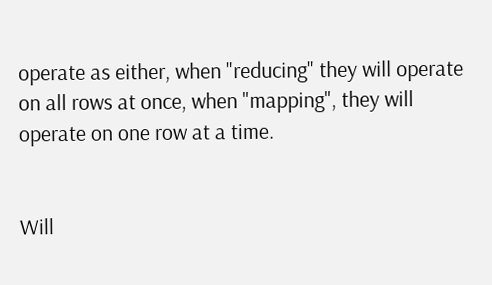operate as either, when "reducing" they will operate on all rows at once, when "mapping", they will operate on one row at a time.


Will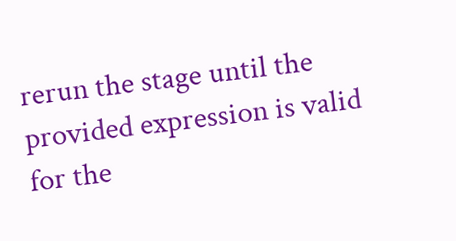rerun the stage until the provided expression is valid for the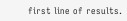first line of results.